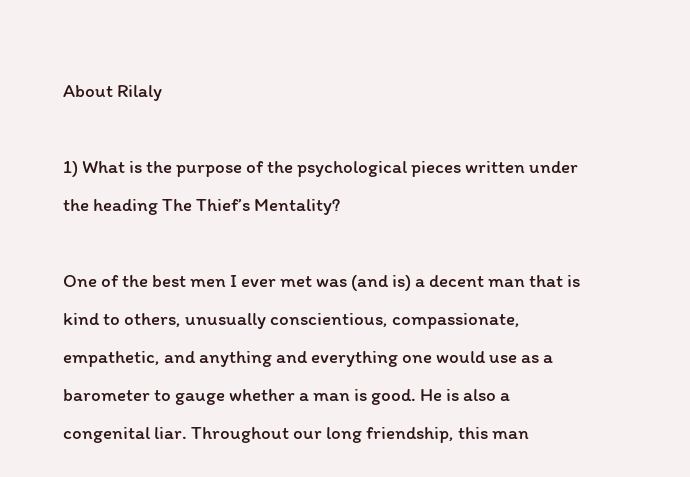About Rilaly

1) What is the purpose of the psychological pieces written under the heading The Thief’s Mentality?

One of the best men I ever met was (and is) a decent man that is kind to others, unusually conscientious, compassionate, empathetic, and anything and everything one would use as a barometer to gauge whether a man is good. He is also a congenital liar. Throughout our long friendship, this man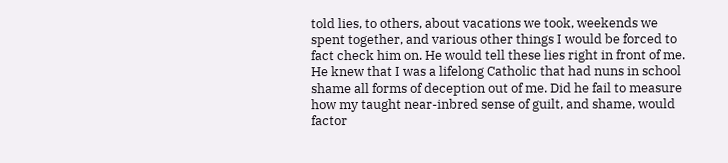told lies, to others, about vacations we took, weekends we spent together, and various other things I would be forced to fact check him on. He would tell these lies right in front of me. He knew that I was a lifelong Catholic that had nuns in school shame all forms of deception out of me. Did he fail to measure how my taught near-inbred sense of guilt, and shame, would factor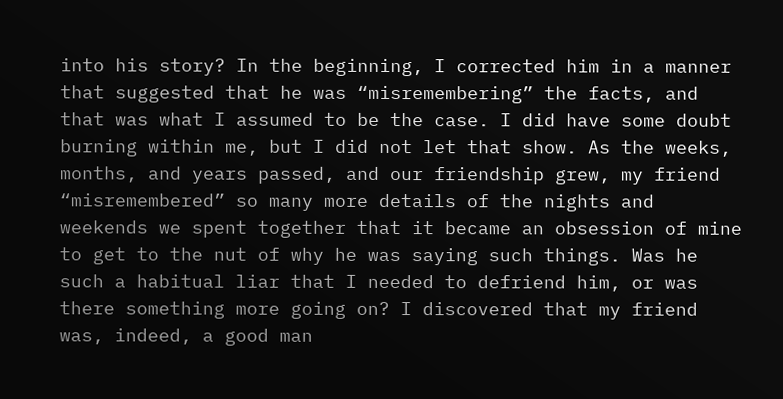into his story? In the beginning, I corrected him in a manner that suggested that he was “misremembering” the facts, and that was what I assumed to be the case. I did have some doubt burning within me, but I did not let that show. As the weeks, months, and years passed, and our friendship grew, my friend “misremembered” so many more details of the nights and weekends we spent together that it became an obsession of mine to get to the nut of why he was saying such things. Was he such a habitual liar that I needed to defriend him, or was there something more going on? I discovered that my friend was, indeed, a good man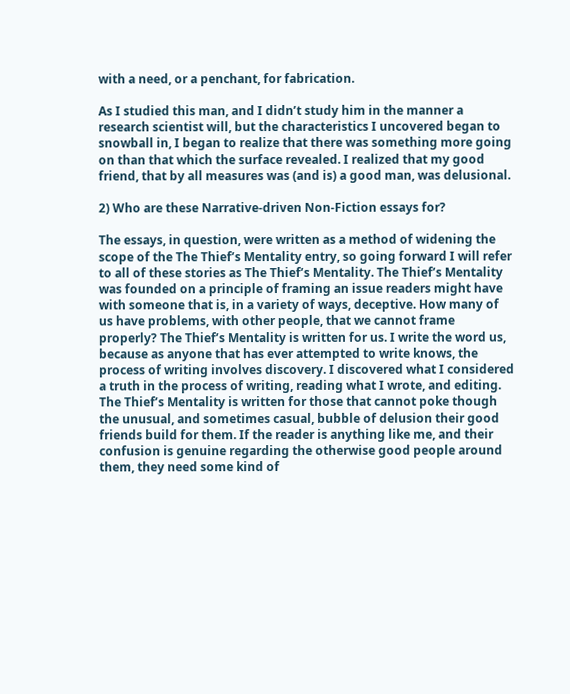with a need, or a penchant, for fabrication.

As I studied this man, and I didn’t study him in the manner a research scientist will, but the characteristics I uncovered began to snowball in, I began to realize that there was something more going on than that which the surface revealed. I realized that my good friend, that by all measures was (and is) a good man, was delusional.

2) Who are these Narrative-driven Non-Fiction essays for?

The essays, in question, were written as a method of widening the scope of the The Thief’s Mentality entry, so going forward I will refer to all of these stories as The Thief’s Mentality. The Thief’s Mentality was founded on a principle of framing an issue readers might have with someone that is, in a variety of ways, deceptive. How many of us have problems, with other people, that we cannot frame properly? The Thief’s Mentality is written for us. I write the word us, because as anyone that has ever attempted to write knows, the process of writing involves discovery. I discovered what I considered a truth in the process of writing, reading what I wrote, and editing. The Thief’s Mentality is written for those that cannot poke though the unusual, and sometimes casual, bubble of delusion their good friends build for them. If the reader is anything like me, and their confusion is genuine regarding the otherwise good people around them, they need some kind of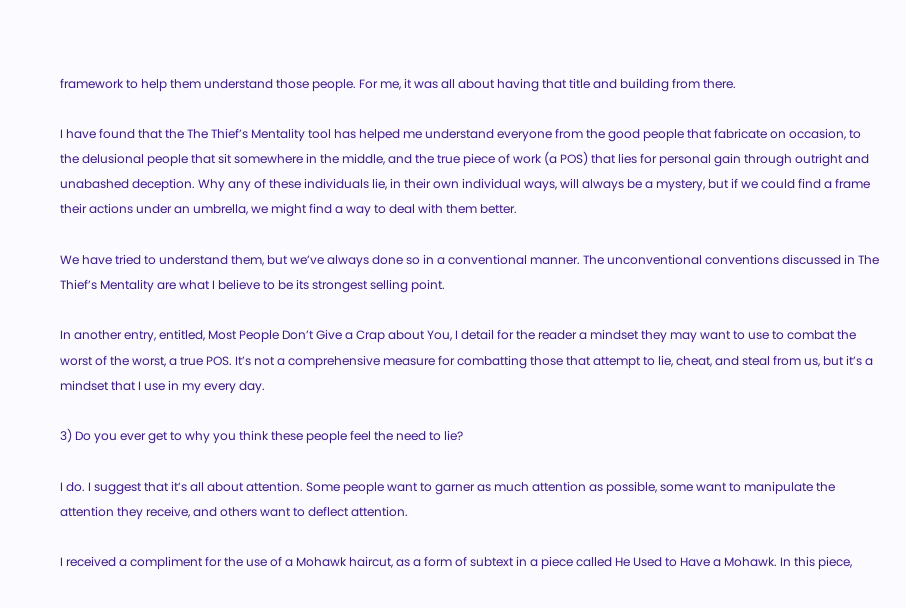framework to help them understand those people. For me, it was all about having that title and building from there.

I have found that the The Thief’s Mentality tool has helped me understand everyone from the good people that fabricate on occasion, to the delusional people that sit somewhere in the middle, and the true piece of work (a POS) that lies for personal gain through outright and unabashed deception. Why any of these individuals lie, in their own individual ways, will always be a mystery, but if we could find a frame their actions under an umbrella, we might find a way to deal with them better.

We have tried to understand them, but we’ve always done so in a conventional manner. The unconventional conventions discussed in The Thief’s Mentality are what I believe to be its strongest selling point.

In another entry, entitled, Most People Don’t Give a Crap about You, I detail for the reader a mindset they may want to use to combat the worst of the worst, a true POS. It’s not a comprehensive measure for combatting those that attempt to lie, cheat, and steal from us, but it’s a mindset that I use in my every day.

3) Do you ever get to why you think these people feel the need to lie?

I do. I suggest that it’s all about attention. Some people want to garner as much attention as possible, some want to manipulate the attention they receive, and others want to deflect attention.

I received a compliment for the use of a Mohawk haircut, as a form of subtext in a piece called He Used to Have a Mohawk. In this piece,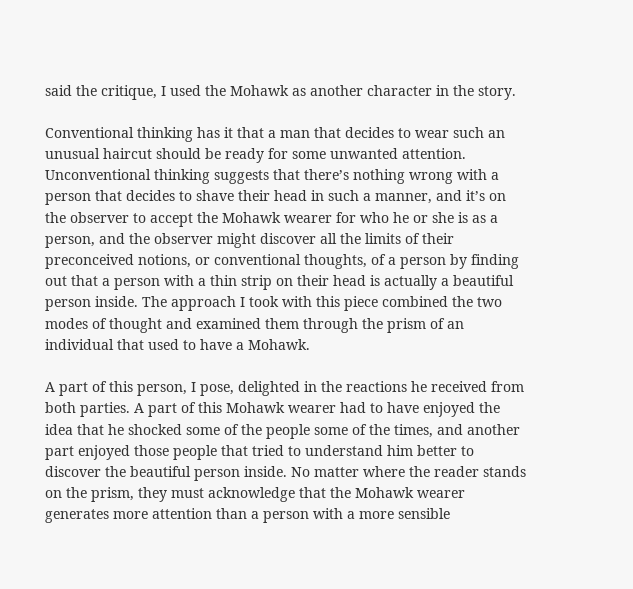said the critique, I used the Mohawk as another character in the story.

Conventional thinking has it that a man that decides to wear such an unusual haircut should be ready for some unwanted attention. Unconventional thinking suggests that there’s nothing wrong with a person that decides to shave their head in such a manner, and it’s on the observer to accept the Mohawk wearer for who he or she is as a person, and the observer might discover all the limits of their preconceived notions, or conventional thoughts, of a person by finding out that a person with a thin strip on their head is actually a beautiful person inside. The approach I took with this piece combined the two modes of thought and examined them through the prism of an individual that used to have a Mohawk.

A part of this person, I pose, delighted in the reactions he received from both parties. A part of this Mohawk wearer had to have enjoyed the idea that he shocked some of the people some of the times, and another part enjoyed those people that tried to understand him better to discover the beautiful person inside. No matter where the reader stands on the prism, they must acknowledge that the Mohawk wearer generates more attention than a person with a more sensible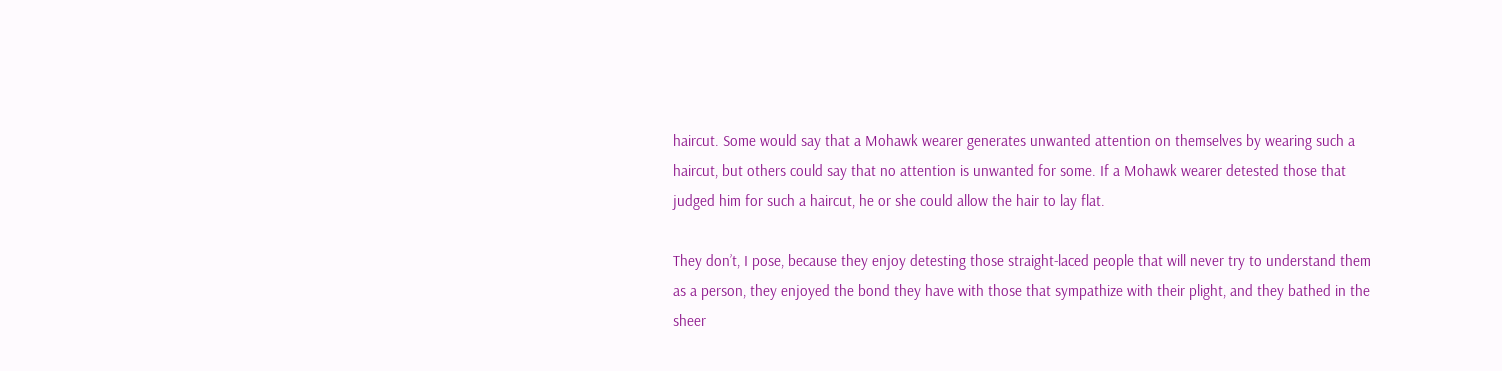haircut. Some would say that a Mohawk wearer generates unwanted attention on themselves by wearing such a haircut, but others could say that no attention is unwanted for some. If a Mohawk wearer detested those that judged him for such a haircut, he or she could allow the hair to lay flat.

They don’t, I pose, because they enjoy detesting those straight-laced people that will never try to understand them as a person, they enjoyed the bond they have with those that sympathize with their plight, and they bathed in the sheer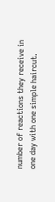number of reactions they receive in one day with one simple haircut.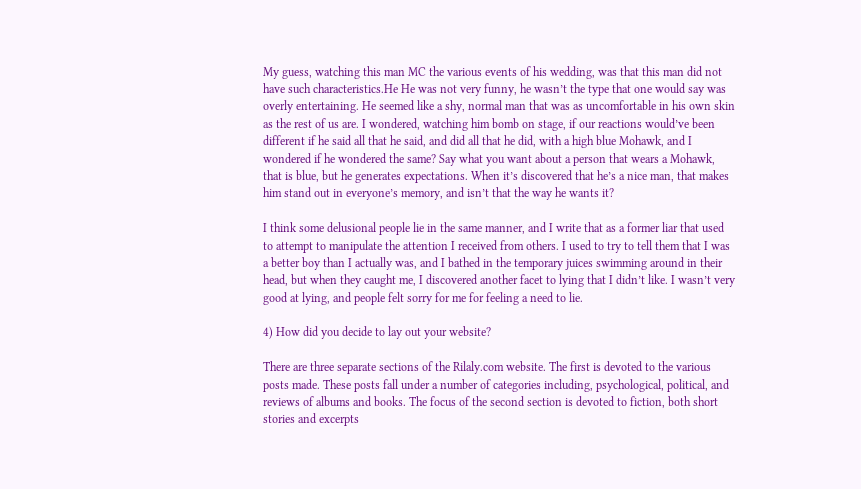My guess, watching this man MC the various events of his wedding, was that this man did not have such characteristics.He He was not very funny, he wasn’t the type that one would say was overly entertaining. He seemed like a shy, normal man that was as uncomfortable in his own skin as the rest of us are. I wondered, watching him bomb on stage, if our reactions would’ve been different if he said all that he said, and did all that he did, with a high blue Mohawk, and I wondered if he wondered the same? Say what you want about a person that wears a Mohawk, that is blue, but he generates expectations. When it’s discovered that he’s a nice man, that makes him stand out in everyone’s memory, and isn’t that the way he wants it?

I think some delusional people lie in the same manner, and I write that as a former liar that used to attempt to manipulate the attention I received from others. I used to try to tell them that I was a better boy than I actually was, and I bathed in the temporary juices swimming around in their head, but when they caught me, I discovered another facet to lying that I didn’t like. I wasn’t very good at lying, and people felt sorry for me for feeling a need to lie.

4) How did you decide to lay out your website?

There are three separate sections of the Rilaly.com website. The first is devoted to the various posts made. These posts fall under a number of categories including, psychological, political, and reviews of albums and books. The focus of the second section is devoted to fiction, both short stories and excerpts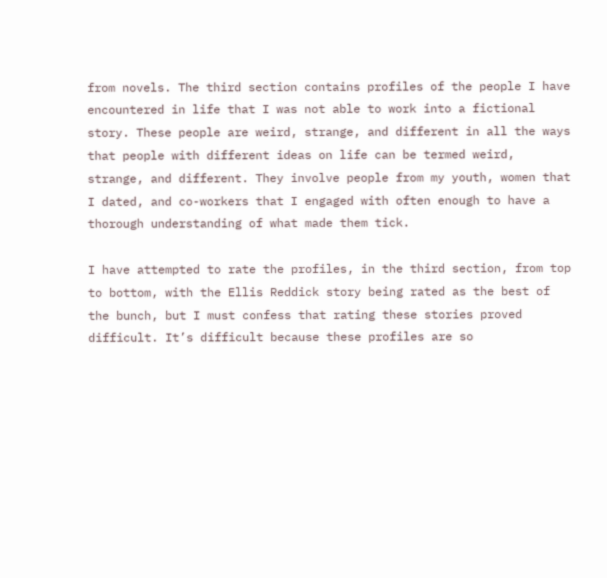from novels. The third section contains profiles of the people I have encountered in life that I was not able to work into a fictional story. These people are weird, strange, and different in all the ways that people with different ideas on life can be termed weird, strange, and different. They involve people from my youth, women that I dated, and co-workers that I engaged with often enough to have a thorough understanding of what made them tick.

I have attempted to rate the profiles, in the third section, from top to bottom, with the Ellis Reddick story being rated as the best of the bunch, but I must confess that rating these stories proved difficult. It’s difficult because these profiles are so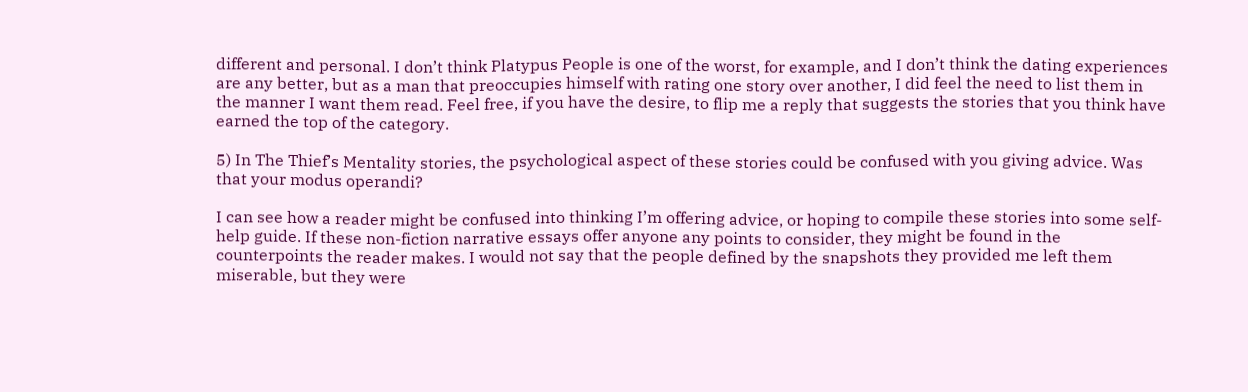different and personal. I don’t think Platypus People is one of the worst, for example, and I don’t think the dating experiences are any better, but as a man that preoccupies himself with rating one story over another, I did feel the need to list them in the manner I want them read. Feel free, if you have the desire, to flip me a reply that suggests the stories that you think have earned the top of the category.

5) In The Thief’s Mentality stories, the psychological aspect of these stories could be confused with you giving advice. Was that your modus operandi?

I can see how a reader might be confused into thinking I’m offering advice, or hoping to compile these stories into some self-help guide. If these non-fiction narrative essays offer anyone any points to consider, they might be found in the counterpoints the reader makes. I would not say that the people defined by the snapshots they provided me left them miserable, but they were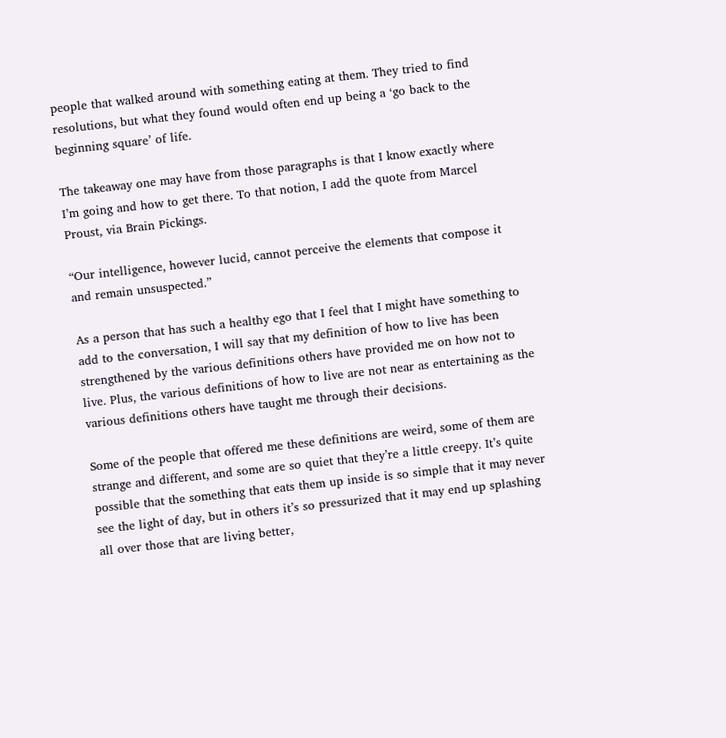people that walked around with something eating at them. They tried to find resolutions, but what they found would often end up being a ‘go back to the beginning square’ of life.

The takeaway one may have from those paragraphs is that I know exactly where I’m going and how to get there. To that notion, I add the quote from Marcel Proust, via Brain Pickings.

“Our intelligence, however lucid, cannot perceive the elements that compose it and remain unsuspected.”

As a person that has such a healthy ego that I feel that I might have something to add to the conversation, I will say that my definition of how to live has been strengthened by the various definitions others have provided me on how not to live. Plus, the various definitions of how to live are not near as entertaining as the various definitions others have taught me through their decisions.

Some of the people that offered me these definitions are weird, some of them are strange and different, and some are so quiet that they’re a little creepy. It’s quite possible that the something that eats them up inside is so simple that it may never see the light of day, but in others it’s so pressurized that it may end up splashing all over those that are living better,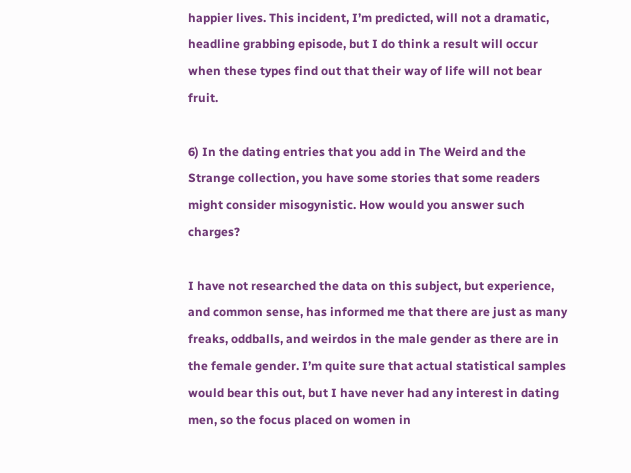happier lives. This incident, I’m predicted, will not a dramatic, headline grabbing episode, but I do think a result will occur when these types find out that their way of life will not bear fruit.

6) In the dating entries that you add in The Weird and the Strange collection, you have some stories that some readers might consider misogynistic. How would you answer such charges?

I have not researched the data on this subject, but experience, and common sense, has informed me that there are just as many freaks, oddballs, and weirdos in the male gender as there are in the female gender. I’m quite sure that actual statistical samples would bear this out, but I have never had any interest in dating men, so the focus placed on women in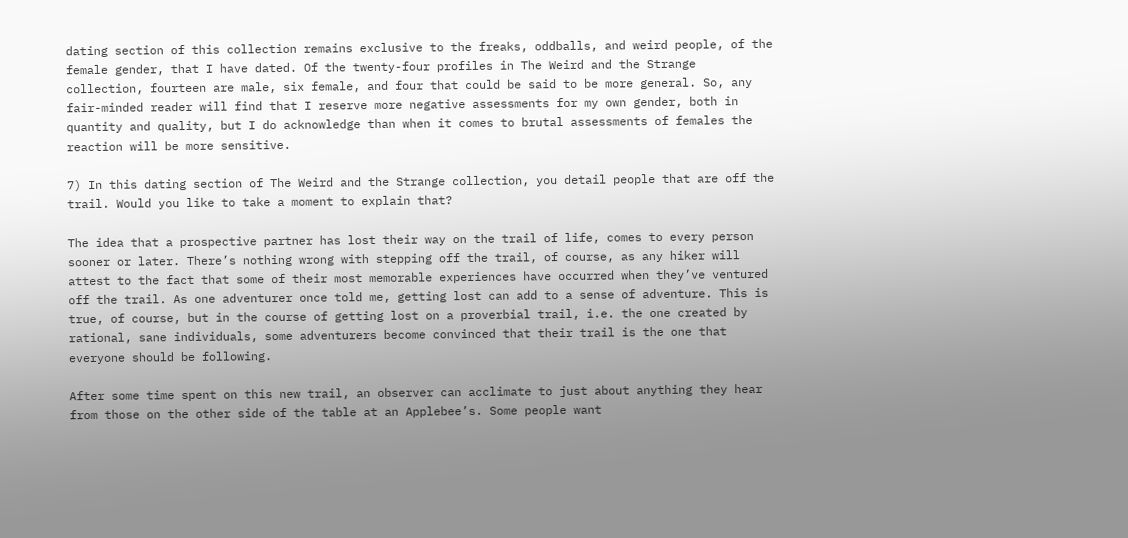dating section of this collection remains exclusive to the freaks, oddballs, and weird people, of the female gender, that I have dated. Of the twenty-four profiles in The Weird and the Strange collection, fourteen are male, six female, and four that could be said to be more general. So, any fair-minded reader will find that I reserve more negative assessments for my own gender, both in quantity and quality, but I do acknowledge than when it comes to brutal assessments of females the reaction will be more sensitive.

7) In this dating section of The Weird and the Strange collection, you detail people that are off the trail. Would you like to take a moment to explain that?

The idea that a prospective partner has lost their way on the trail of life, comes to every person sooner or later. There’s nothing wrong with stepping off the trail, of course, as any hiker will attest to the fact that some of their most memorable experiences have occurred when they’ve ventured off the trail. As one adventurer once told me, getting lost can add to a sense of adventure. This is true, of course, but in the course of getting lost on a proverbial trail, i.e. the one created by rational, sane individuals, some adventurers become convinced that their trail is the one that everyone should be following.

After some time spent on this new trail, an observer can acclimate to just about anything they hear from those on the other side of the table at an Applebee’s. Some people want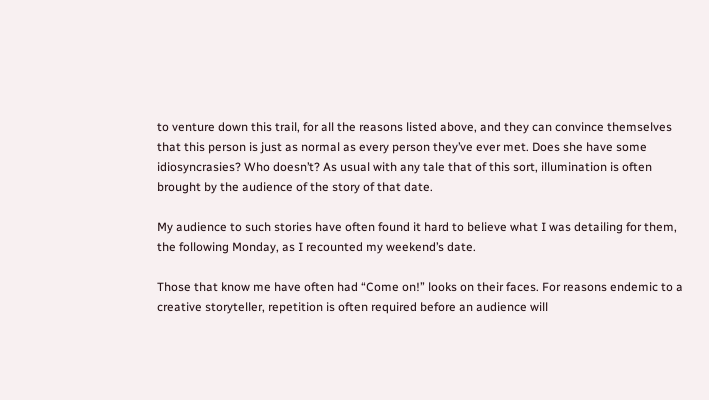to venture down this trail, for all the reasons listed above, and they can convince themselves that this person is just as normal as every person they’ve ever met. Does she have some idiosyncrasies? Who doesn’t? As usual with any tale that of this sort, illumination is often brought by the audience of the story of that date.

My audience to such stories have often found it hard to believe what I was detailing for them, the following Monday, as I recounted my weekend’s date.

Those that know me have often had “Come on!” looks on their faces. For reasons endemic to a creative storyteller, repetition is often required before an audience will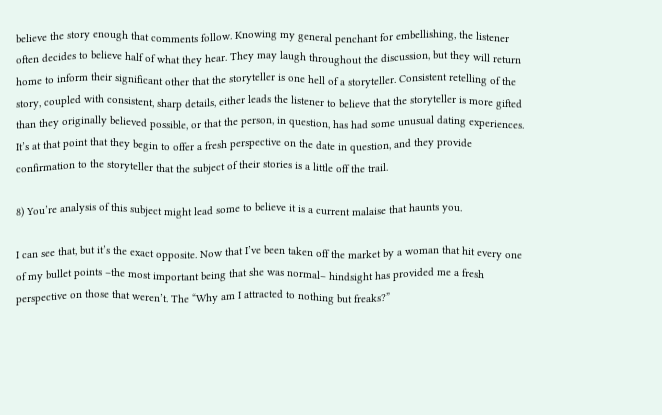believe the story enough that comments follow. Knowing my general penchant for embellishing, the listener often decides to believe half of what they hear. They may laugh throughout the discussion, but they will return home to inform their significant other that the storyteller is one hell of a storyteller. Consistent retelling of the story, coupled with consistent, sharp details, either leads the listener to believe that the storyteller is more gifted than they originally believed possible, or that the person, in question, has had some unusual dating experiences. It’s at that point that they begin to offer a fresh perspective on the date in question, and they provide confirmation to the storyteller that the subject of their stories is a little off the trail.

8) You’re analysis of this subject might lead some to believe it is a current malaise that haunts you.

I can see that, but it’s the exact opposite. Now that I’ve been taken off the market by a woman that hit every one of my bullet points –the most important being that she was normal– hindsight has provided me a fresh perspective on those that weren’t. The “Why am I attracted to nothing but freaks?”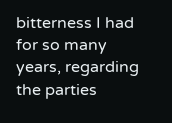bitterness I had for so many years, regarding the parties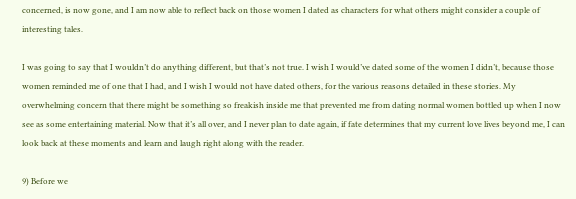concerned, is now gone, and I am now able to reflect back on those women I dated as characters for what others might consider a couple of interesting tales.

I was going to say that I wouldn’t do anything different, but that’s not true. I wish I would’ve dated some of the women I didn’t, because those women reminded me of one that I had, and I wish I would not have dated others, for the various reasons detailed in these stories. My overwhelming concern that there might be something so freakish inside me that prevented me from dating normal women bottled up when I now see as some entertaining material. Now that it’s all over, and I never plan to date again, if fate determines that my current love lives beyond me, I can look back at these moments and learn and laugh right along with the reader.

9) Before we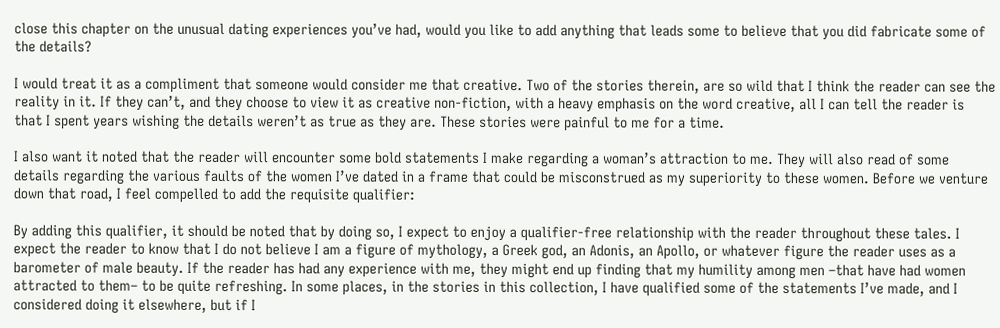close this chapter on the unusual dating experiences you’ve had, would you like to add anything that leads some to believe that you did fabricate some of the details?

I would treat it as a compliment that someone would consider me that creative. Two of the stories therein, are so wild that I think the reader can see the reality in it. If they can’t, and they choose to view it as creative non-fiction, with a heavy emphasis on the word creative, all I can tell the reader is that I spent years wishing the details weren’t as true as they are. These stories were painful to me for a time.

I also want it noted that the reader will encounter some bold statements I make regarding a woman’s attraction to me. They will also read of some details regarding the various faults of the women I’ve dated in a frame that could be misconstrued as my superiority to these women. Before we venture down that road, I feel compelled to add the requisite qualifier:

By adding this qualifier, it should be noted that by doing so, I expect to enjoy a qualifier-free relationship with the reader throughout these tales. I expect the reader to know that I do not believe I am a figure of mythology, a Greek god, an Adonis, an Apollo, or whatever figure the reader uses as a barometer of male beauty. If the reader has had any experience with me, they might end up finding that my humility among men –that have had women attracted to them– to be quite refreshing. In some places, in the stories in this collection, I have qualified some of the statements I’ve made, and I considered doing it elsewhere, but if I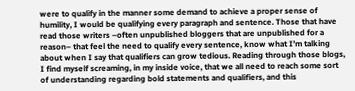were to qualify in the manner some demand to achieve a proper sense of humility, I would be qualifying every paragraph and sentence. Those that have read those writers –often unpublished bloggers that are unpublished for a reason– that feel the need to qualify every sentence, know what I’m talking about when I say that qualifiers can grow tedious. Reading through those blogs, I find myself screaming, in my inside voice, that we all need to reach some sort of understanding regarding bold statements and qualifiers, and this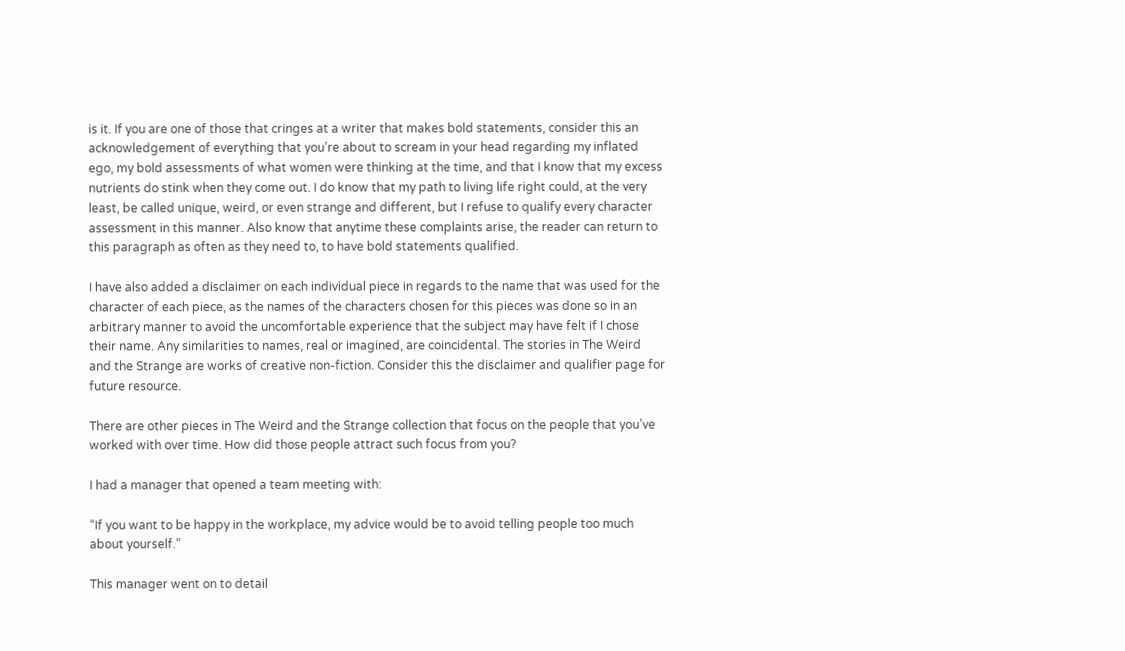is it. If you are one of those that cringes at a writer that makes bold statements, consider this an acknowledgement of everything that you’re about to scream in your head regarding my inflated ego, my bold assessments of what women were thinking at the time, and that I know that my excess nutrients do stink when they come out. I do know that my path to living life right could, at the very least, be called unique, weird, or even strange and different, but I refuse to qualify every character assessment in this manner. Also know that anytime these complaints arise, the reader can return to this paragraph as often as they need to, to have bold statements qualified.

I have also added a disclaimer on each individual piece in regards to the name that was used for the character of each piece, as the names of the characters chosen for this pieces was done so in an arbitrary manner to avoid the uncomfortable experience that the subject may have felt if I chose their name. Any similarities to names, real or imagined, are coincidental. The stories in The Weird and the Strange are works of creative non-fiction. Consider this the disclaimer and qualifier page for future resource.

There are other pieces in The Weird and the Strange collection that focus on the people that you’ve worked with over time. How did those people attract such focus from you?

I had a manager that opened a team meeting with:

“If you want to be happy in the workplace, my advice would be to avoid telling people too much about yourself.”

This manager went on to detail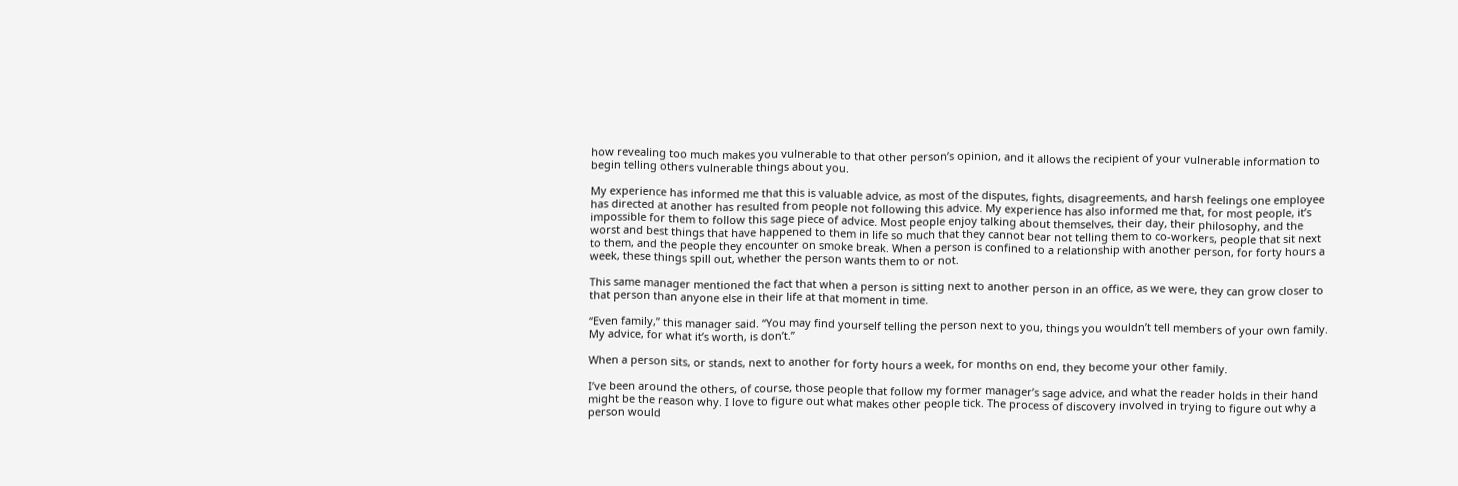how revealing too much makes you vulnerable to that other person’s opinion, and it allows the recipient of your vulnerable information to begin telling others vulnerable things about you.

My experience has informed me that this is valuable advice, as most of the disputes, fights, disagreements, and harsh feelings one employee has directed at another has resulted from people not following this advice. My experience has also informed me that, for most people, it’s impossible for them to follow this sage piece of advice. Most people enjoy talking about themselves, their day, their philosophy, and the worst and best things that have happened to them in life so much that they cannot bear not telling them to co-workers, people that sit next to them, and the people they encounter on smoke break. When a person is confined to a relationship with another person, for forty hours a week, these things spill out, whether the person wants them to or not.

This same manager mentioned the fact that when a person is sitting next to another person in an office, as we were, they can grow closer to that person than anyone else in their life at that moment in time.

“Even family,” this manager said. “You may find yourself telling the person next to you, things you wouldn’t tell members of your own family. My advice, for what it’s worth, is don’t.”

When a person sits, or stands, next to another for forty hours a week, for months on end, they become your other family.

I’ve been around the others, of course, those people that follow my former manager’s sage advice, and what the reader holds in their hand might be the reason why. I love to figure out what makes other people tick. The process of discovery involved in trying to figure out why a person would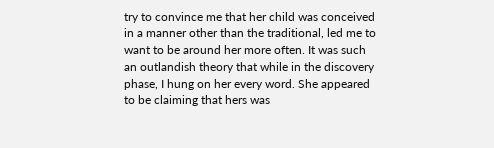try to convince me that her child was conceived in a manner other than the traditional, led me to want to be around her more often. It was such an outlandish theory that while in the discovery phase, I hung on her every word. She appeared to be claiming that hers was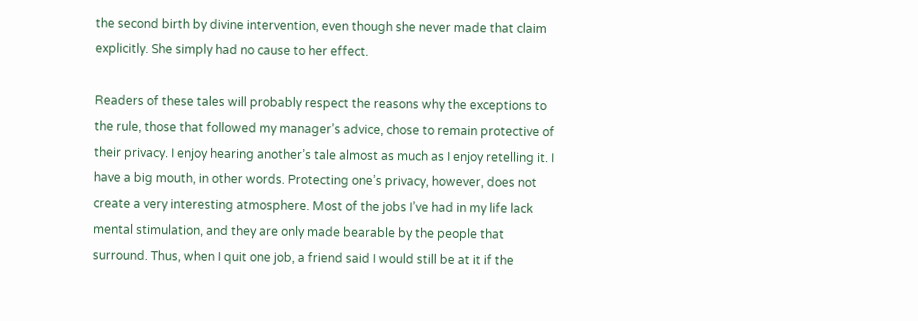the second birth by divine intervention, even though she never made that claim explicitly. She simply had no cause to her effect.

Readers of these tales will probably respect the reasons why the exceptions to the rule, those that followed my manager’s advice, chose to remain protective of their privacy. I enjoy hearing another’s tale almost as much as I enjoy retelling it. I have a big mouth, in other words. Protecting one’s privacy, however, does not create a very interesting atmosphere. Most of the jobs I’ve had in my life lack mental stimulation, and they are only made bearable by the people that surround. Thus, when I quit one job, a friend said I would still be at it if the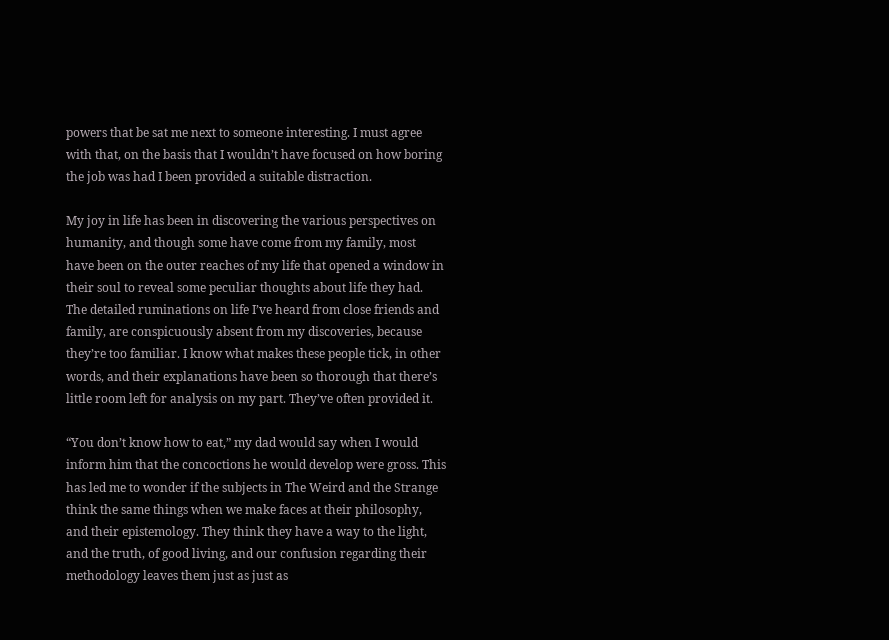powers that be sat me next to someone interesting. I must agree with that, on the basis that I wouldn’t have focused on how boring the job was had I been provided a suitable distraction.

My joy in life has been in discovering the various perspectives on humanity, and though some have come from my family, most have been on the outer reaches of my life that opened a window in their soul to reveal some peculiar thoughts about life they had. The detailed ruminations on life I’ve heard from close friends and family, are conspicuously absent from my discoveries, because they’re too familiar. I know what makes these people tick, in other words, and their explanations have been so thorough that there’s little room left for analysis on my part. They’ve often provided it.

“You don’t know how to eat,” my dad would say when I would inform him that the concoctions he would develop were gross. This has led me to wonder if the subjects in The Weird and the Strange think the same things when we make faces at their philosophy, and their epistemology. They think they have a way to the light, and the truth, of good living, and our confusion regarding their methodology leaves them just as just as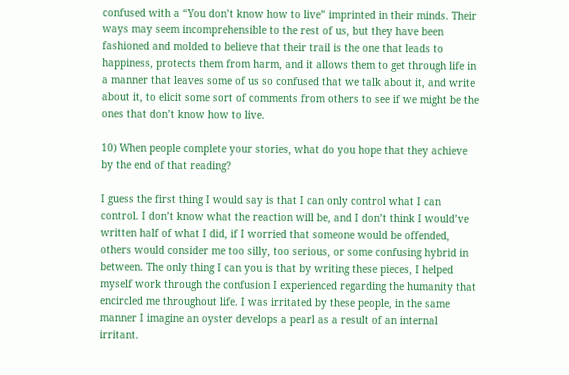confused with a “You don’t know how to live” imprinted in their minds. Their ways may seem incomprehensible to the rest of us, but they have been fashioned and molded to believe that their trail is the one that leads to happiness, protects them from harm, and it allows them to get through life in a manner that leaves some of us so confused that we talk about it, and write about it, to elicit some sort of comments from others to see if we might be the ones that don’t know how to live.

10) When people complete your stories, what do you hope that they achieve by the end of that reading?

I guess the first thing I would say is that I can only control what I can control. I don’t know what the reaction will be, and I don’t think I would’ve written half of what I did, if I worried that someone would be offended, others would consider me too silly, too serious, or some confusing hybrid in between. The only thing I can you is that by writing these pieces, I helped myself work through the confusion I experienced regarding the humanity that encircled me throughout life. I was irritated by these people, in the same manner I imagine an oyster develops a pearl as a result of an internal irritant.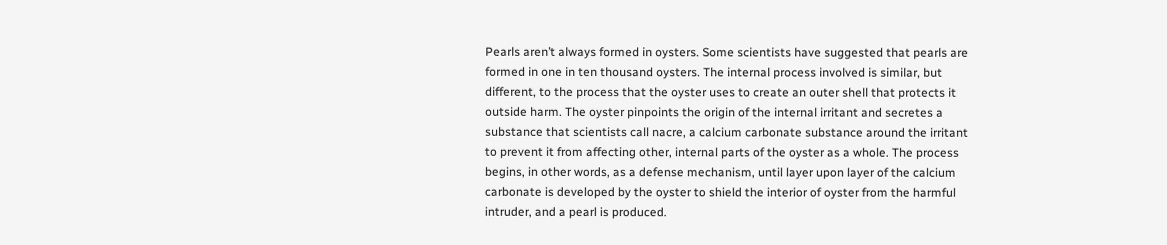Pearls aren’t always formed in oysters. Some scientists have suggested that pearls are formed in one in ten thousand oysters. The internal process involved is similar, but different, to the process that the oyster uses to create an outer shell that protects it outside harm. The oyster pinpoints the origin of the internal irritant and secretes a substance that scientists call nacre, a calcium carbonate substance around the irritant to prevent it from affecting other, internal parts of the oyster as a whole. The process begins, in other words, as a defense mechanism, until layer upon layer of the calcium carbonate is developed by the oyster to shield the interior of oyster from the harmful intruder, and a pearl is produced.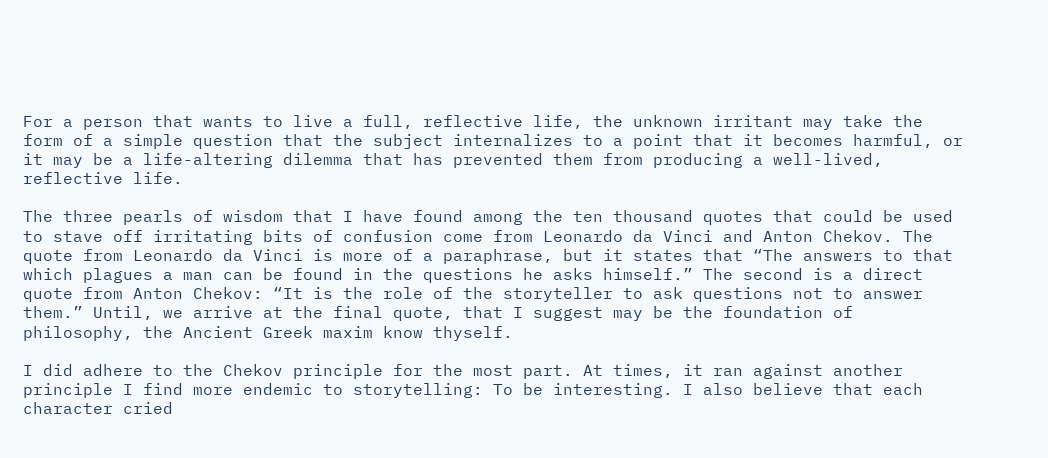For a person that wants to live a full, reflective life, the unknown irritant may take the form of a simple question that the subject internalizes to a point that it becomes harmful, or it may be a life-altering dilemma that has prevented them from producing a well-lived, reflective life.

The three pearls of wisdom that I have found among the ten thousand quotes that could be used to stave off irritating bits of confusion come from Leonardo da Vinci and Anton Chekov. The quote from Leonardo da Vinci is more of a paraphrase, but it states that “The answers to that which plagues a man can be found in the questions he asks himself.” The second is a direct quote from Anton Chekov: “It is the role of the storyteller to ask questions not to answer them.” Until, we arrive at the final quote, that I suggest may be the foundation of philosophy, the Ancient Greek maxim know thyself.

I did adhere to the Chekov principle for the most part. At times, it ran against another principle I find more endemic to storytelling: To be interesting. I also believe that each character cried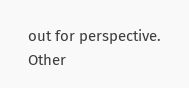out for perspective. Other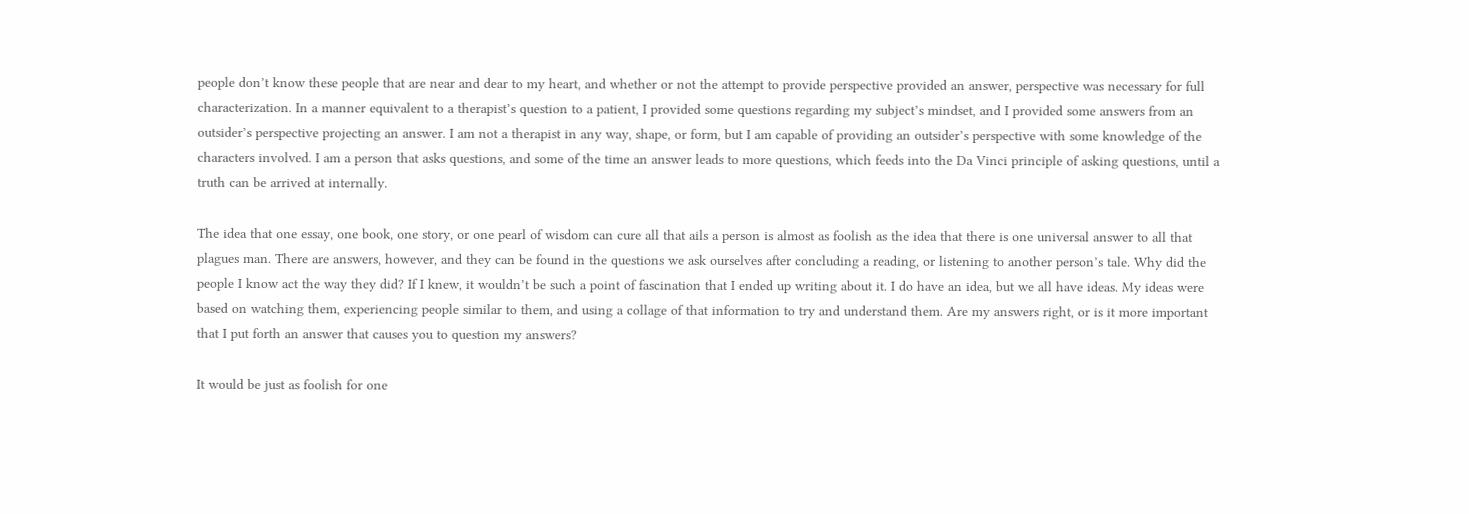people don’t know these people that are near and dear to my heart, and whether or not the attempt to provide perspective provided an answer, perspective was necessary for full characterization. In a manner equivalent to a therapist’s question to a patient, I provided some questions regarding my subject’s mindset, and I provided some answers from an outsider’s perspective projecting an answer. I am not a therapist in any way, shape, or form, but I am capable of providing an outsider’s perspective with some knowledge of the characters involved. I am a person that asks questions, and some of the time an answer leads to more questions, which feeds into the Da Vinci principle of asking questions, until a truth can be arrived at internally.

The idea that one essay, one book, one story, or one pearl of wisdom can cure all that ails a person is almost as foolish as the idea that there is one universal answer to all that plagues man. There are answers, however, and they can be found in the questions we ask ourselves after concluding a reading, or listening to another person’s tale. Why did the people I know act the way they did? If I knew, it wouldn’t be such a point of fascination that I ended up writing about it. I do have an idea, but we all have ideas. My ideas were based on watching them, experiencing people similar to them, and using a collage of that information to try and understand them. Are my answers right, or is it more important that I put forth an answer that causes you to question my answers?

It would be just as foolish for one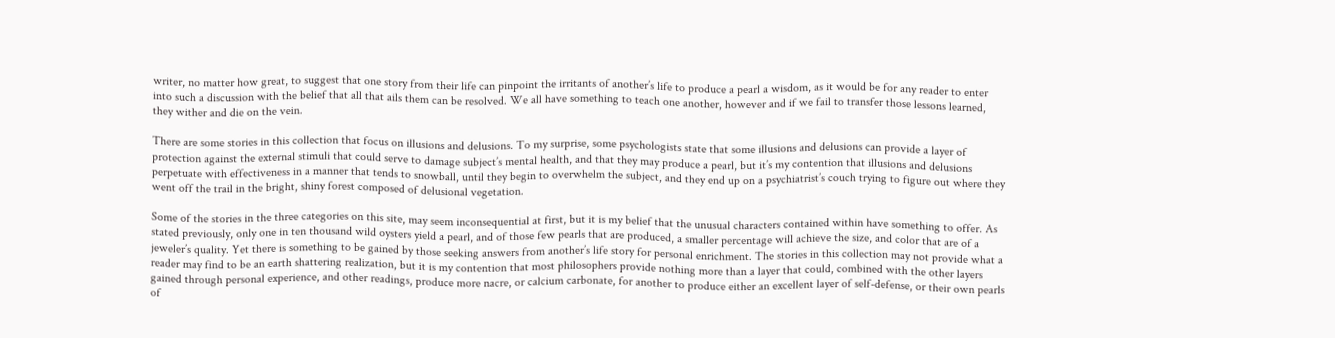writer, no matter how great, to suggest that one story from their life can pinpoint the irritants of another’s life to produce a pearl a wisdom, as it would be for any reader to enter into such a discussion with the belief that all that ails them can be resolved. We all have something to teach one another, however and if we fail to transfer those lessons learned, they wither and die on the vein.

There are some stories in this collection that focus on illusions and delusions. To my surprise, some psychologists state that some illusions and delusions can provide a layer of protection against the external stimuli that could serve to damage subject’s mental health, and that they may produce a pearl, but it’s my contention that illusions and delusions perpetuate with effectiveness in a manner that tends to snowball, until they begin to overwhelm the subject, and they end up on a psychiatrist’s couch trying to figure out where they went off the trail in the bright, shiny forest composed of delusional vegetation.

Some of the stories in the three categories on this site, may seem inconsequential at first, but it is my belief that the unusual characters contained within have something to offer. As stated previously, only one in ten thousand wild oysters yield a pearl, and of those few pearls that are produced, a smaller percentage will achieve the size, and color that are of a jeweler’s quality. Yet there is something to be gained by those seeking answers from another’s life story for personal enrichment. The stories in this collection may not provide what a reader may find to be an earth shattering realization, but it is my contention that most philosophers provide nothing more than a layer that could, combined with the other layers gained through personal experience, and other readings, produce more nacre, or calcium carbonate, for another to produce either an excellent layer of self-defense, or their own pearls of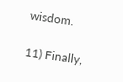wisdom.

11) Finally,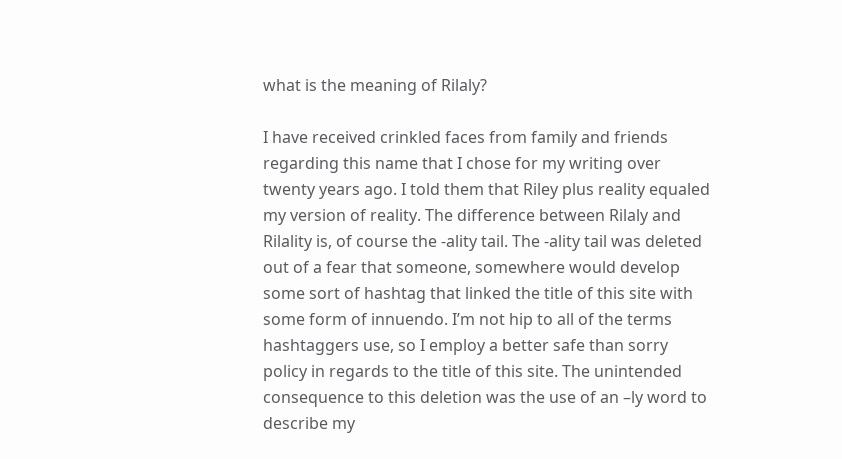what is the meaning of Rilaly?

I have received crinkled faces from family and friends regarding this name that I chose for my writing over twenty years ago. I told them that Riley plus reality equaled my version of reality. The difference between Rilaly and Rilality is, of course the -ality tail. The -ality tail was deleted out of a fear that someone, somewhere would develop some sort of hashtag that linked the title of this site with some form of innuendo. I’m not hip to all of the terms hashtaggers use, so I employ a better safe than sorry policy in regards to the title of this site. The unintended consequence to this deletion was the use of an –ly word to describe my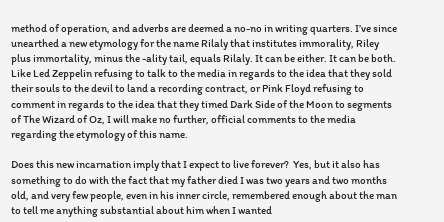method of operation, and adverbs are deemed a no-no in writing quarters. I’ve since unearthed a new etymology for the name Rilaly that institutes immorality, Riley plus immortality, minus the -ality tail, equals Rilaly. It can be either. It can be both. Like Led Zeppelin refusing to talk to the media in regards to the idea that they sold their souls to the devil to land a recording contract, or Pink Floyd refusing to comment in regards to the idea that they timed Dark Side of the Moon to segments of The Wizard of Oz, I will make no further, official comments to the media regarding the etymology of this name.

Does this new incarnation imply that I expect to live forever?  Yes, but it also has something to do with the fact that my father died I was two years and two months old, and very few people, even in his inner circle, remembered enough about the man to tell me anything substantial about him when I wanted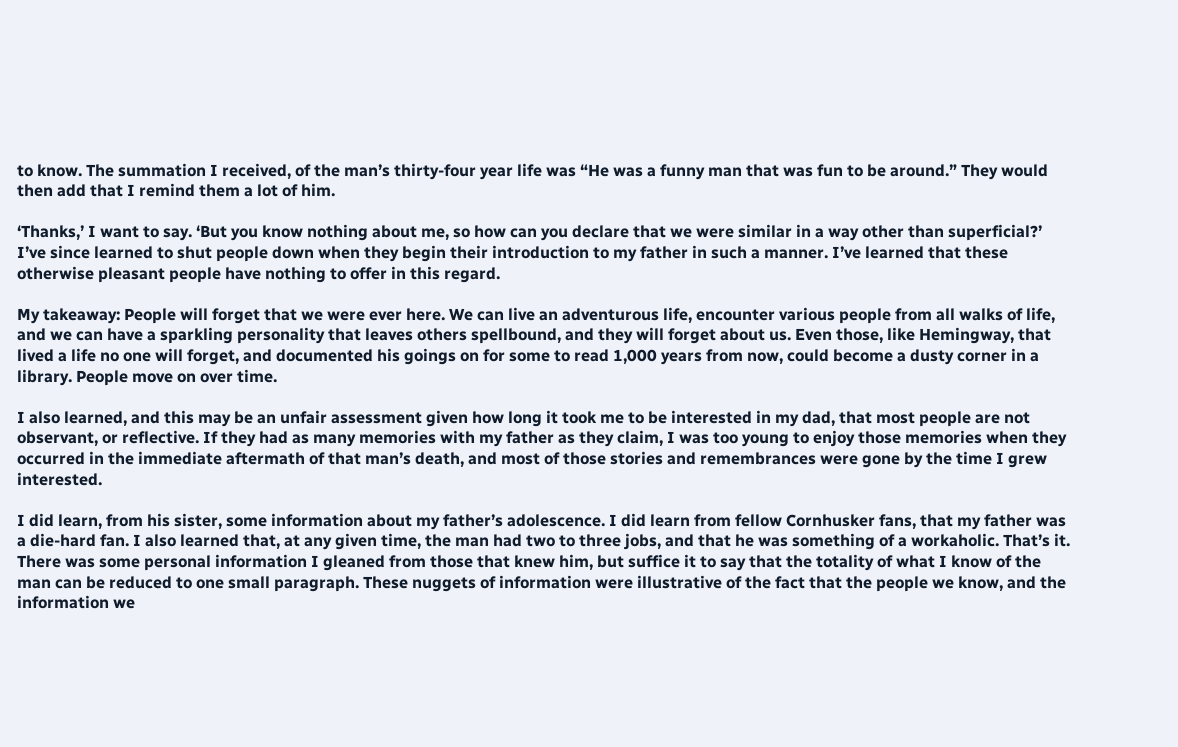to know. The summation I received, of the man’s thirty-four year life was “He was a funny man that was fun to be around.” They would then add that I remind them a lot of him.

‘Thanks,’ I want to say. ‘But you know nothing about me, so how can you declare that we were similar in a way other than superficial?’ I’ve since learned to shut people down when they begin their introduction to my father in such a manner. I’ve learned that these otherwise pleasant people have nothing to offer in this regard.

My takeaway: People will forget that we were ever here. We can live an adventurous life, encounter various people from all walks of life, and we can have a sparkling personality that leaves others spellbound, and they will forget about us. Even those, like Hemingway, that lived a life no one will forget, and documented his goings on for some to read 1,000 years from now, could become a dusty corner in a library. People move on over time.

I also learned, and this may be an unfair assessment given how long it took me to be interested in my dad, that most people are not observant, or reflective. If they had as many memories with my father as they claim, I was too young to enjoy those memories when they occurred in the immediate aftermath of that man’s death, and most of those stories and remembrances were gone by the time I grew interested.

I did learn, from his sister, some information about my father’s adolescence. I did learn from fellow Cornhusker fans, that my father was a die-hard fan. I also learned that, at any given time, the man had two to three jobs, and that he was something of a workaholic. That’s it. There was some personal information I gleaned from those that knew him, but suffice it to say that the totality of what I know of the man can be reduced to one small paragraph. These nuggets of information were illustrative of the fact that the people we know, and the information we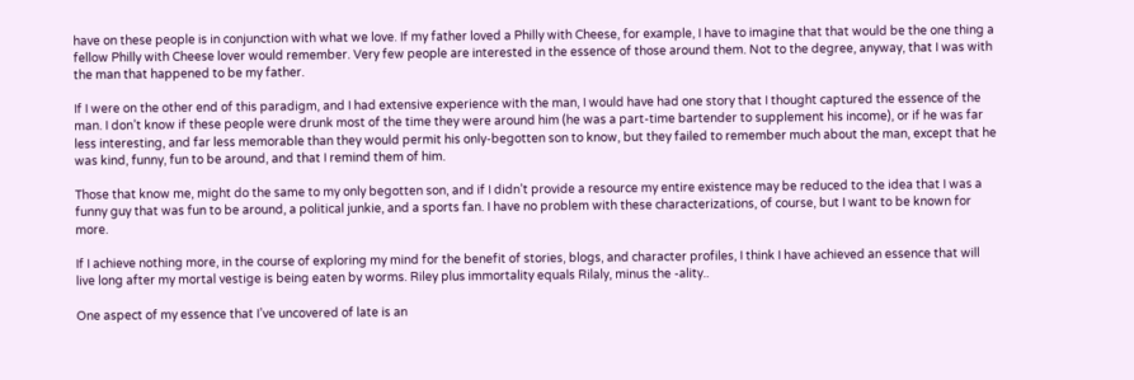have on these people is in conjunction with what we love. If my father loved a Philly with Cheese, for example, I have to imagine that that would be the one thing a fellow Philly with Cheese lover would remember. Very few people are interested in the essence of those around them. Not to the degree, anyway, that I was with the man that happened to be my father.

If I were on the other end of this paradigm, and I had extensive experience with the man, I would have had one story that I thought captured the essence of the man. I don’t know if these people were drunk most of the time they were around him (he was a part-time bartender to supplement his income), or if he was far less interesting, and far less memorable than they would permit his only-begotten son to know, but they failed to remember much about the man, except that he was kind, funny, fun to be around, and that I remind them of him.

Those that know me, might do the same to my only begotten son, and if I didn’t provide a resource my entire existence may be reduced to the idea that I was a funny guy that was fun to be around, a political junkie, and a sports fan. I have no problem with these characterizations, of course, but I want to be known for more.

If I achieve nothing more, in the course of exploring my mind for the benefit of stories, blogs, and character profiles, I think I have achieved an essence that will live long after my mortal vestige is being eaten by worms. Riley plus immortality equals Rilaly, minus the -ality..

One aspect of my essence that I’ve uncovered of late is an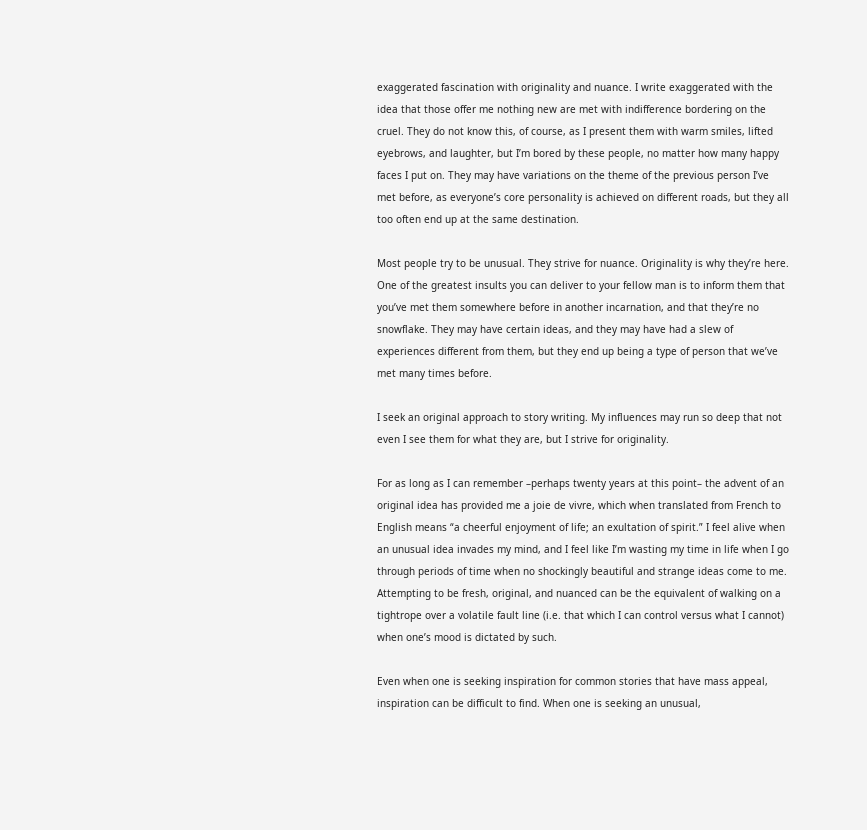exaggerated fascination with originality and nuance. I write exaggerated with the idea that those offer me nothing new are met with indifference bordering on the cruel. They do not know this, of course, as I present them with warm smiles, lifted eyebrows, and laughter, but I’m bored by these people, no matter how many happy faces I put on. They may have variations on the theme of the previous person I’ve met before, as everyone’s core personality is achieved on different roads, but they all too often end up at the same destination.

Most people try to be unusual. They strive for nuance. Originality is why they’re here. One of the greatest insults you can deliver to your fellow man is to inform them that you’ve met them somewhere before in another incarnation, and that they’re no snowflake. They may have certain ideas, and they may have had a slew of experiences different from them, but they end up being a type of person that we’ve met many times before.

I seek an original approach to story writing. My influences may run so deep that not even I see them for what they are, but I strive for originality.

For as long as I can remember –perhaps twenty years at this point– the advent of an original idea has provided me a joie de vivre, which when translated from French to English means “a cheerful enjoyment of life; an exultation of spirit.” I feel alive when an unusual idea invades my mind, and I feel like I’m wasting my time in life when I go through periods of time when no shockingly beautiful and strange ideas come to me. Attempting to be fresh, original, and nuanced can be the equivalent of walking on a tightrope over a volatile fault line (i.e. that which I can control versus what I cannot) when one’s mood is dictated by such.

Even when one is seeking inspiration for common stories that have mass appeal, inspiration can be difficult to find. When one is seeking an unusual,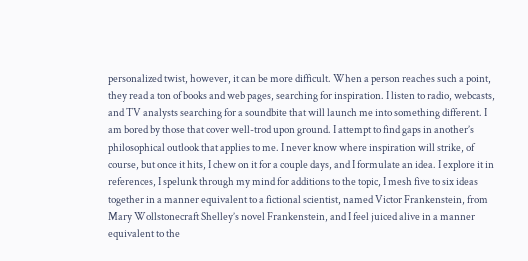personalized twist, however, it can be more difficult. When a person reaches such a point, they read a ton of books and web pages, searching for inspiration. I listen to radio, webcasts, and TV analysts searching for a soundbite that will launch me into something different. I am bored by those that cover well-trod upon ground. I attempt to find gaps in another’s philosophical outlook that applies to me. I never know where inspiration will strike, of course, but once it hits, I chew on it for a couple days, and I formulate an idea. I explore it in references, I spelunk through my mind for additions to the topic, I mesh five to six ideas together in a manner equivalent to a fictional scientist, named Victor Frankenstein, from Mary Wollstonecraft Shelley’s novel Frankenstein, and I feel juiced alive in a manner equivalent to the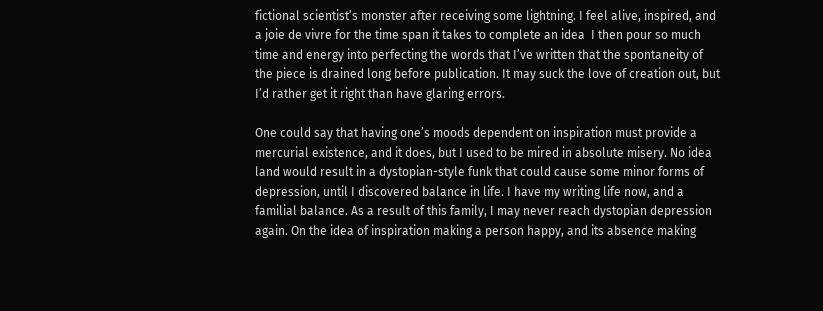fictional scientist’s monster after receiving some lightning. I feel alive, inspired, and a joie de vivre for the time span it takes to complete an idea  I then pour so much time and energy into perfecting the words that I’ve written that the spontaneity of the piece is drained long before publication. It may suck the love of creation out, but I’d rather get it right than have glaring errors.

One could say that having one’s moods dependent on inspiration must provide a mercurial existence, and it does, but I used to be mired in absolute misery. No idea land would result in a dystopian-style funk that could cause some minor forms of depression, until I discovered balance in life. I have my writing life now, and a familial balance. As a result of this family, I may never reach dystopian depression again. On the idea of inspiration making a person happy, and its absence making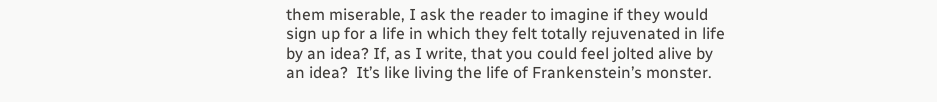them miserable, I ask the reader to imagine if they would sign up for a life in which they felt totally rejuvenated in life by an idea? If, as I write, that you could feel jolted alive by an idea?  It’s like living the life of Frankenstein’s monster.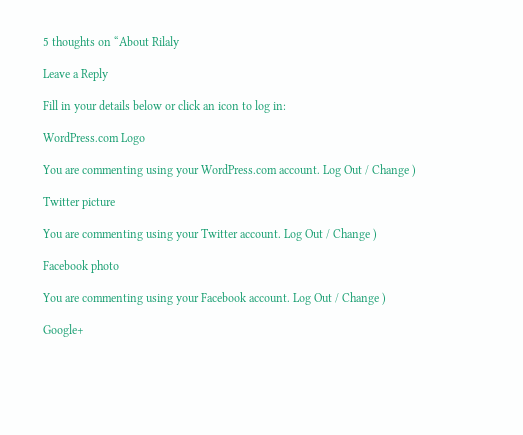5 thoughts on “About Rilaly

Leave a Reply

Fill in your details below or click an icon to log in:

WordPress.com Logo

You are commenting using your WordPress.com account. Log Out / Change )

Twitter picture

You are commenting using your Twitter account. Log Out / Change )

Facebook photo

You are commenting using your Facebook account. Log Out / Change )

Google+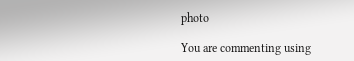photo

You are commenting using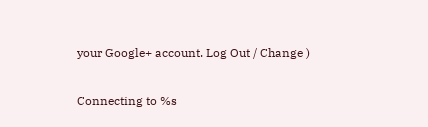your Google+ account. Log Out / Change )

Connecting to %s